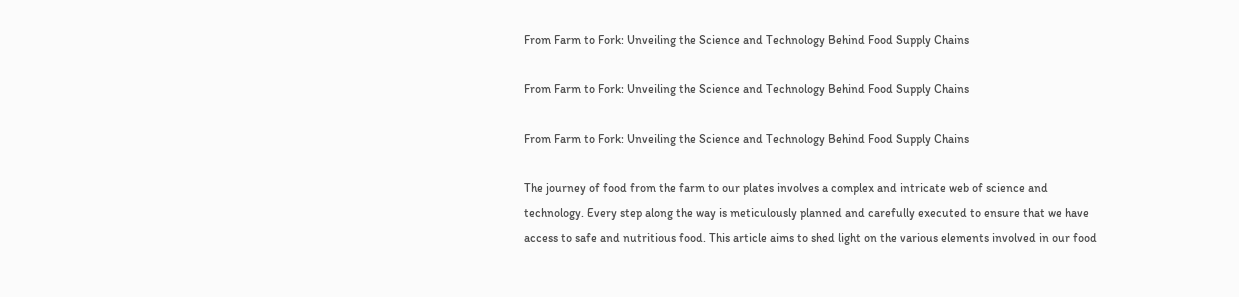From Farm to Fork: Unveiling the Science and Technology Behind Food Supply Chains

From Farm to Fork: Unveiling the Science and Technology Behind Food Supply Chains

From Farm to Fork: Unveiling the Science and Technology Behind Food Supply Chains

The journey of food from the farm to our plates involves a complex and intricate web of science and technology. Every step along the way is meticulously planned and carefully executed to ensure that we have access to safe and nutritious food. This article aims to shed light on the various elements involved in our food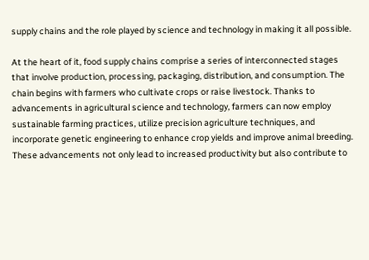supply chains and the role played by science and technology in making it all possible.

At the heart of it, food supply chains comprise a series of interconnected stages that involve production, processing, packaging, distribution, and consumption. The chain begins with farmers who cultivate crops or raise livestock. Thanks to advancements in agricultural science and technology, farmers can now employ sustainable farming practices, utilize precision agriculture techniques, and incorporate genetic engineering to enhance crop yields and improve animal breeding. These advancements not only lead to increased productivity but also contribute to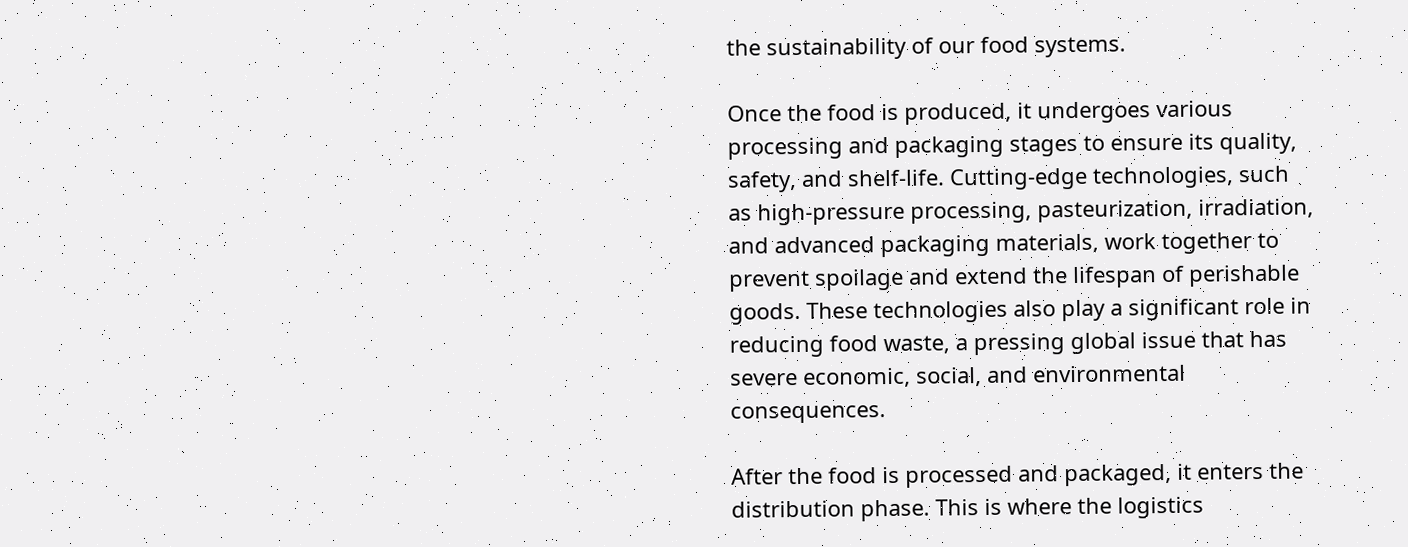the sustainability of our food systems.

Once the food is produced, it undergoes various processing and packaging stages to ensure its quality, safety, and shelf-life. Cutting-edge technologies, such as high-pressure processing, pasteurization, irradiation, and advanced packaging materials, work together to prevent spoilage and extend the lifespan of perishable goods. These technologies also play a significant role in reducing food waste, a pressing global issue that has severe economic, social, and environmental consequences.

After the food is processed and packaged, it enters the distribution phase. This is where the logistics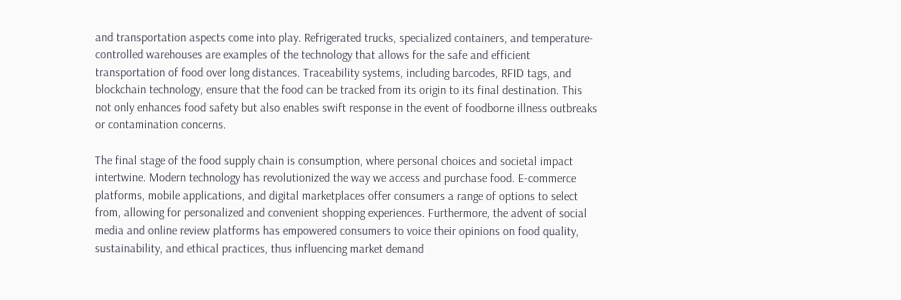and transportation aspects come into play. Refrigerated trucks, specialized containers, and temperature-controlled warehouses are examples of the technology that allows for the safe and efficient transportation of food over long distances. Traceability systems, including barcodes, RFID tags, and blockchain technology, ensure that the food can be tracked from its origin to its final destination. This not only enhances food safety but also enables swift response in the event of foodborne illness outbreaks or contamination concerns.

The final stage of the food supply chain is consumption, where personal choices and societal impact intertwine. Modern technology has revolutionized the way we access and purchase food. E-commerce platforms, mobile applications, and digital marketplaces offer consumers a range of options to select from, allowing for personalized and convenient shopping experiences. Furthermore, the advent of social media and online review platforms has empowered consumers to voice their opinions on food quality, sustainability, and ethical practices, thus influencing market demand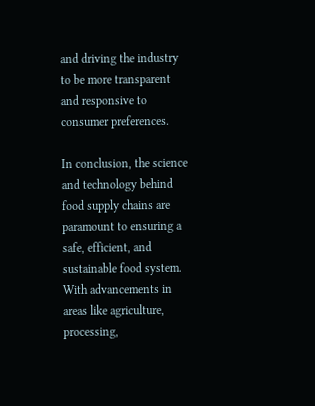and driving the industry to be more transparent and responsive to consumer preferences.

In conclusion, the science and technology behind food supply chains are paramount to ensuring a safe, efficient, and sustainable food system. With advancements in areas like agriculture, processing,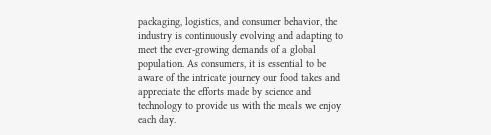packaging, logistics, and consumer behavior, the industry is continuously evolving and adapting to meet the ever-growing demands of a global population. As consumers, it is essential to be aware of the intricate journey our food takes and appreciate the efforts made by science and technology to provide us with the meals we enjoy each day.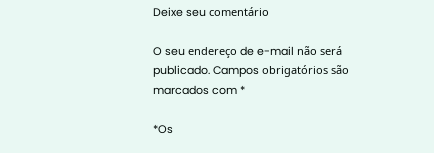Deixe seu comentário

O seu endereço de e-mail não será publicado. Campos obrigatórios são marcados com *

*Os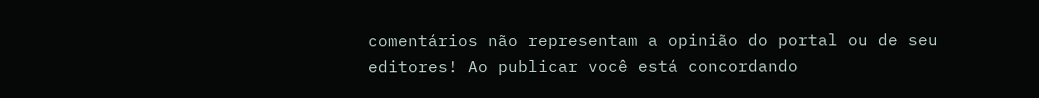comentários não representam a opinião do portal ou de seu editores! Ao publicar você está concordando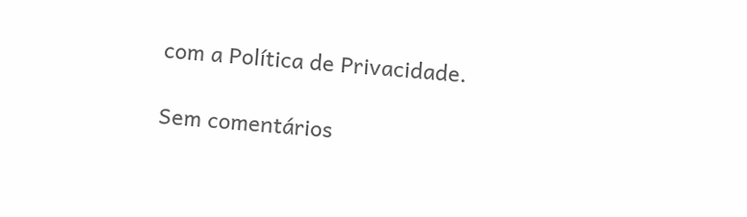com a Política de Privacidade.

Sem comentários